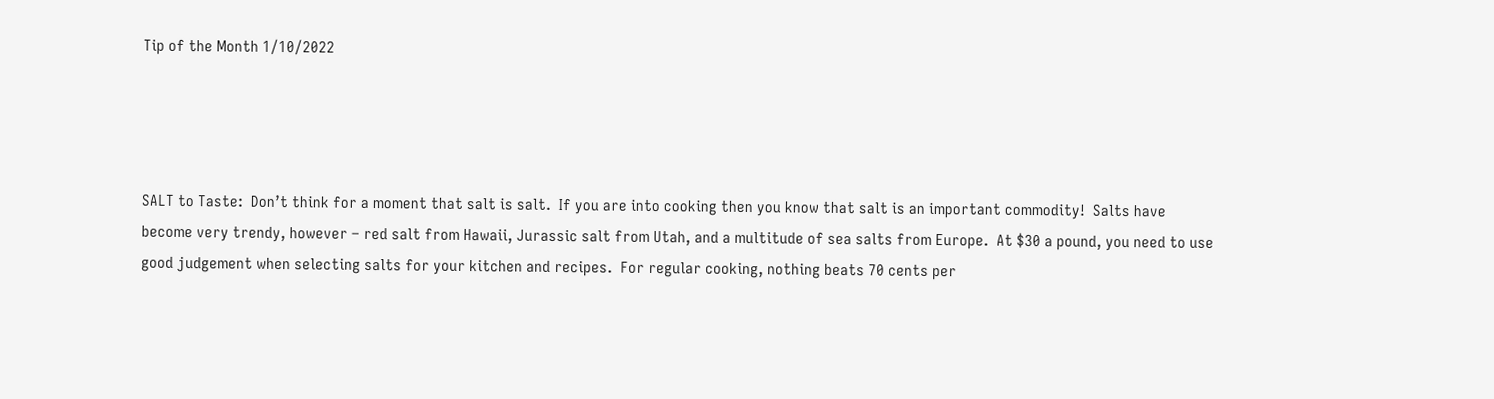Tip of the Month 1/10/2022




SALT to Taste:  Don’t think for a moment that salt is salt.  If you are into cooking then you know that salt is an important commodity!  Salts have become very trendy, however – red salt from Hawaii, Jurassic salt from Utah, and a multitude of sea salts from Europe.  At $30 a pound, you need to use good judgement when selecting salts for your kitchen and recipes.  For regular cooking, nothing beats 70 cents per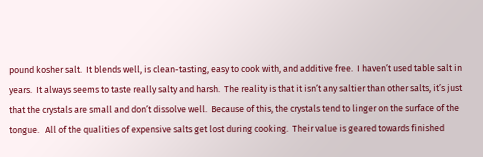pound kosher salt.  It blends well, is clean-tasting, easy to cook with, and additive free.  I haven’t used table salt in years.  It always seems to taste really salty and harsh.  The reality is that it isn’t any saltier than other salts, it’s just that the crystals are small and don’t dissolve well.  Because of this, the crystals tend to linger on the surface of the tongue.   All of the qualities of expensive salts get lost during cooking.  Their value is geared towards finished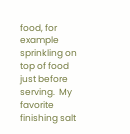food, for example sprinkling on top of food just before serving.  My favorite finishing salt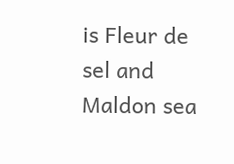is Fleur de sel and Maldon sea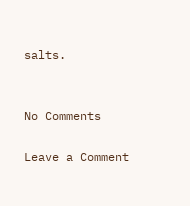salts.


No Comments

Leave a Comment